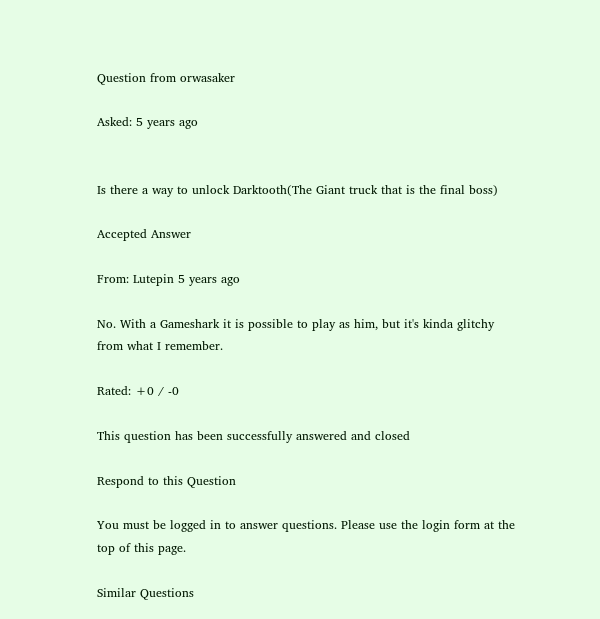Question from orwasaker

Asked: 5 years ago


Is there a way to unlock Darktooth(The Giant truck that is the final boss)

Accepted Answer

From: Lutepin 5 years ago

No. With a Gameshark it is possible to play as him, but it's kinda glitchy from what I remember.

Rated: +0 / -0

This question has been successfully answered and closed

Respond to this Question

You must be logged in to answer questions. Please use the login form at the top of this page.

Similar Questions